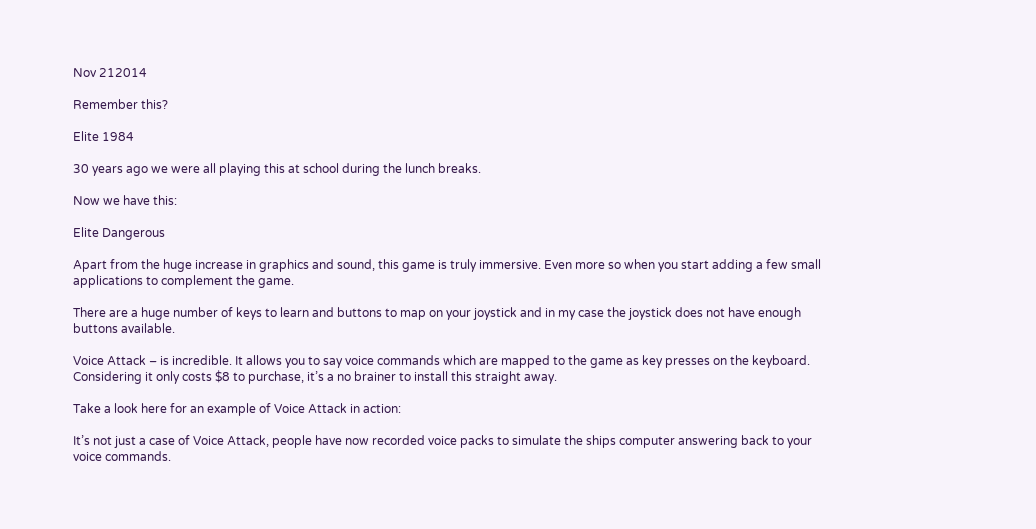Nov 212014

Remember this?

Elite 1984

30 years ago we were all playing this at school during the lunch breaks.

Now we have this:

Elite Dangerous

Apart from the huge increase in graphics and sound, this game is truly immersive. Even more so when you start adding a few small applications to complement the game.

There are a huge number of keys to learn and buttons to map on your joystick and in my case the joystick does not have enough buttons available.

Voice Attack – is incredible. It allows you to say voice commands which are mapped to the game as key presses on the keyboard. Considering it only costs $8 to purchase, it’s a no brainer to install this straight away.

Take a look here for an example of Voice Attack in action:

It’s not just a case of Voice Attack, people have now recorded voice packs to simulate the ships computer answering back to your voice commands.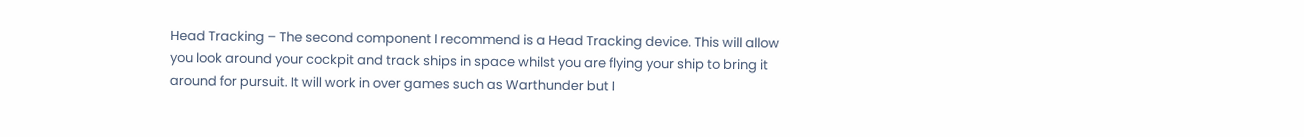Head Tracking – The second component I recommend is a Head Tracking device. This will allow you look around your cockpit and track ships in space whilst you are flying your ship to bring it around for pursuit. It will work in over games such as Warthunder but I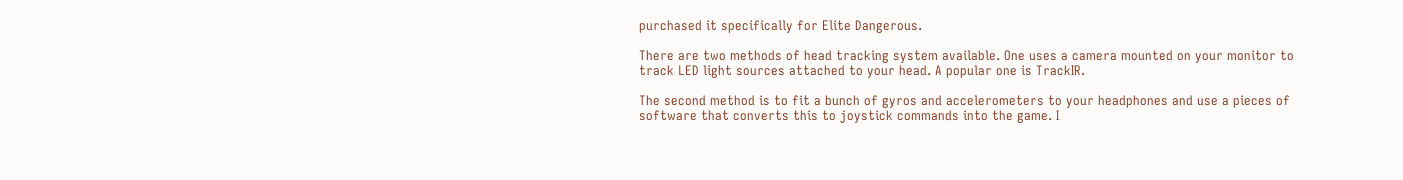purchased it specifically for Elite Dangerous.

There are two methods of head tracking system available. One uses a camera mounted on your monitor to track LED light sources attached to your head. A popular one is TrackIR.

The second method is to fit a bunch of gyros and accelerometers to your headphones and use a pieces of software that converts this to joystick commands into the game. I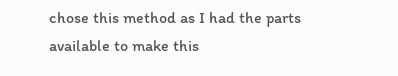chose this method as I had the parts available to make this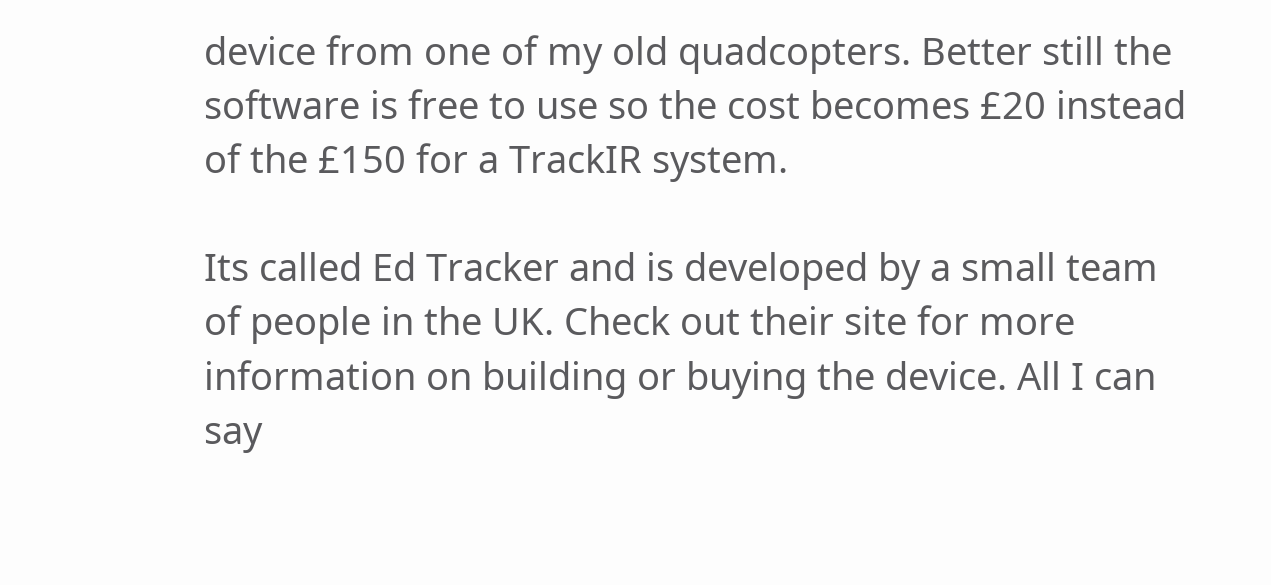device from one of my old quadcopters. Better still the software is free to use so the cost becomes £20 instead of the £150 for a TrackIR system.

Its called Ed Tracker and is developed by a small team of people in the UK. Check out their site for more information on building or buying the device. All I can say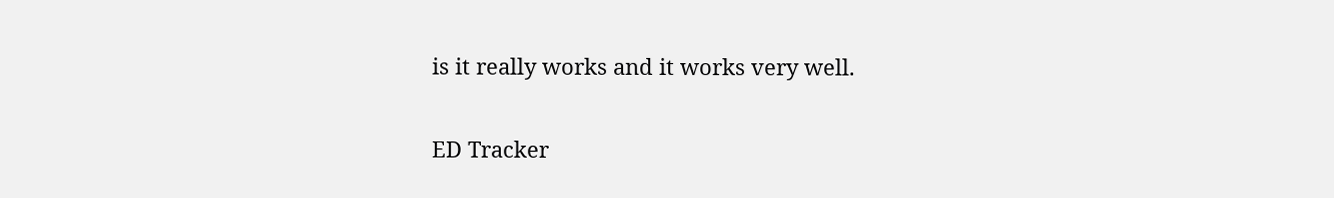is it really works and it works very well.

ED Tracker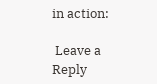in action:

 Leave a Reply